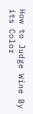How to Judge Wine By its Color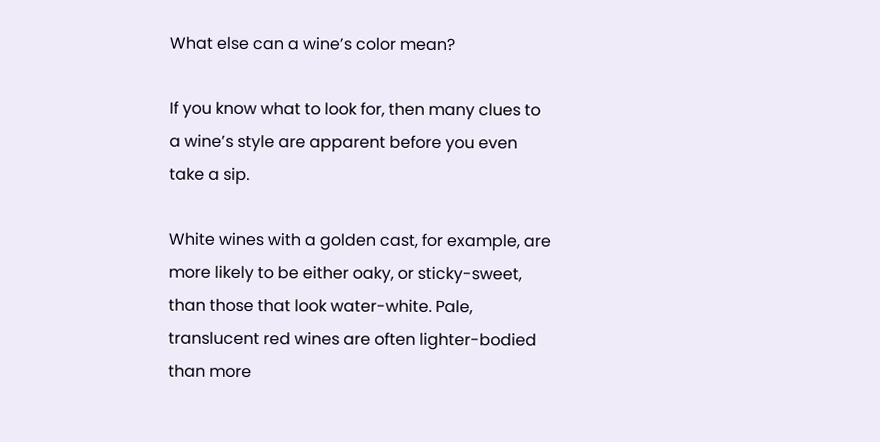What else can a wine’s color mean?

If you know what to look for, then many clues to a wine’s style are apparent before you even take a sip.

White wines with a golden cast, for example, are more likely to be either oaky, or sticky-sweet, than those that look water-white. Pale, translucent red wines are often lighter-bodied than more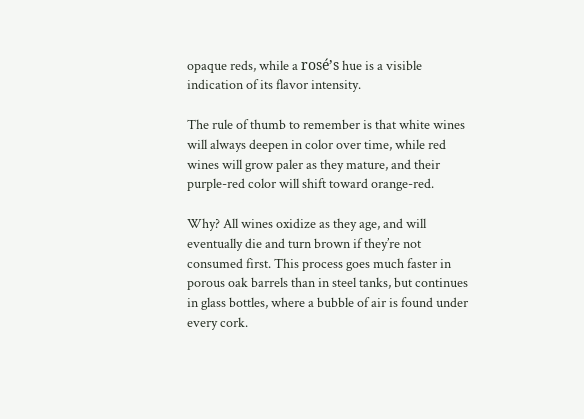opaque reds, while a rosé’s hue is a visible indication of its flavor intensity.

The rule of thumb to remember is that white wines will always deepen in color over time, while red wines will grow paler as they mature, and their purple-red color will shift toward orange-red.

Why? All wines oxidize as they age, and will eventually die and turn brown if they’re not consumed first. This process goes much faster in porous oak barrels than in steel tanks, but continues in glass bottles, where a bubble of air is found under every cork.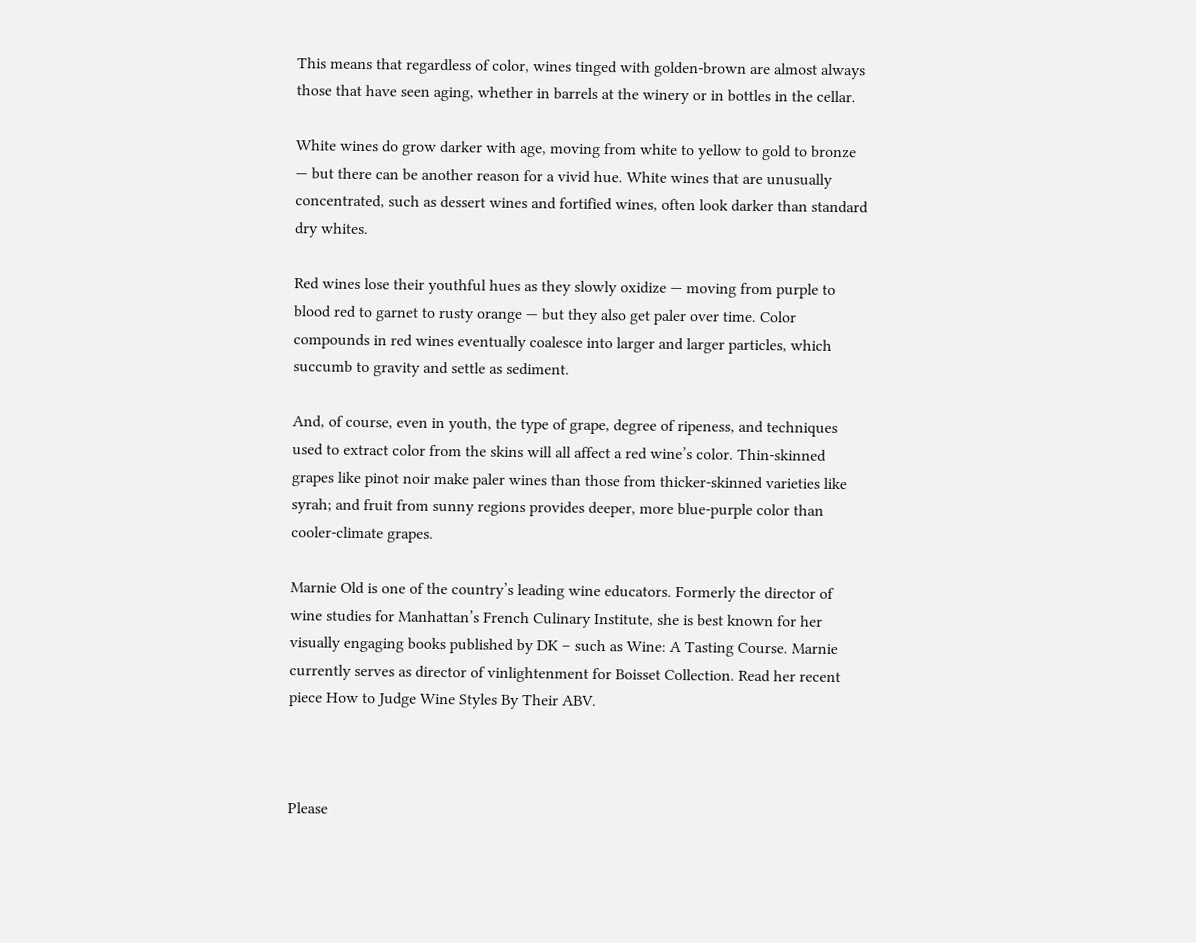This means that regardless of color, wines tinged with golden-brown are almost always those that have seen aging, whether in barrels at the winery or in bottles in the cellar.

White wines do grow darker with age, moving from white to yellow to gold to bronze — but there can be another reason for a vivid hue. White wines that are unusually concentrated, such as dessert wines and fortified wines, often look darker than standard dry whites.

Red wines lose their youthful hues as they slowly oxidize — moving from purple to blood red to garnet to rusty orange — but they also get paler over time. Color compounds in red wines eventually coalesce into larger and larger particles, which succumb to gravity and settle as sediment.

And, of course, even in youth, the type of grape, degree of ripeness, and techniques used to extract color from the skins will all affect a red wine’s color. Thin-skinned grapes like pinot noir make paler wines than those from thicker-skinned varieties like syrah; and fruit from sunny regions provides deeper, more blue-purple color than cooler-climate grapes.

Marnie Old is one of the country’s leading wine educators. Formerly the director of wine studies for Manhattan’s French Culinary Institute, she is best known for her visually engaging books published by DK – such as Wine: A Tasting Course. Marnie currently serves as director of vinlightenment for Boisset Collection. Read her recent piece How to Judge Wine Styles By Their ABV.



Please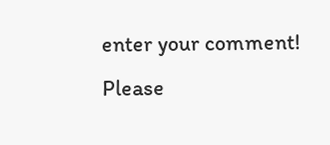enter your comment!
Please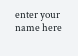enter your name here